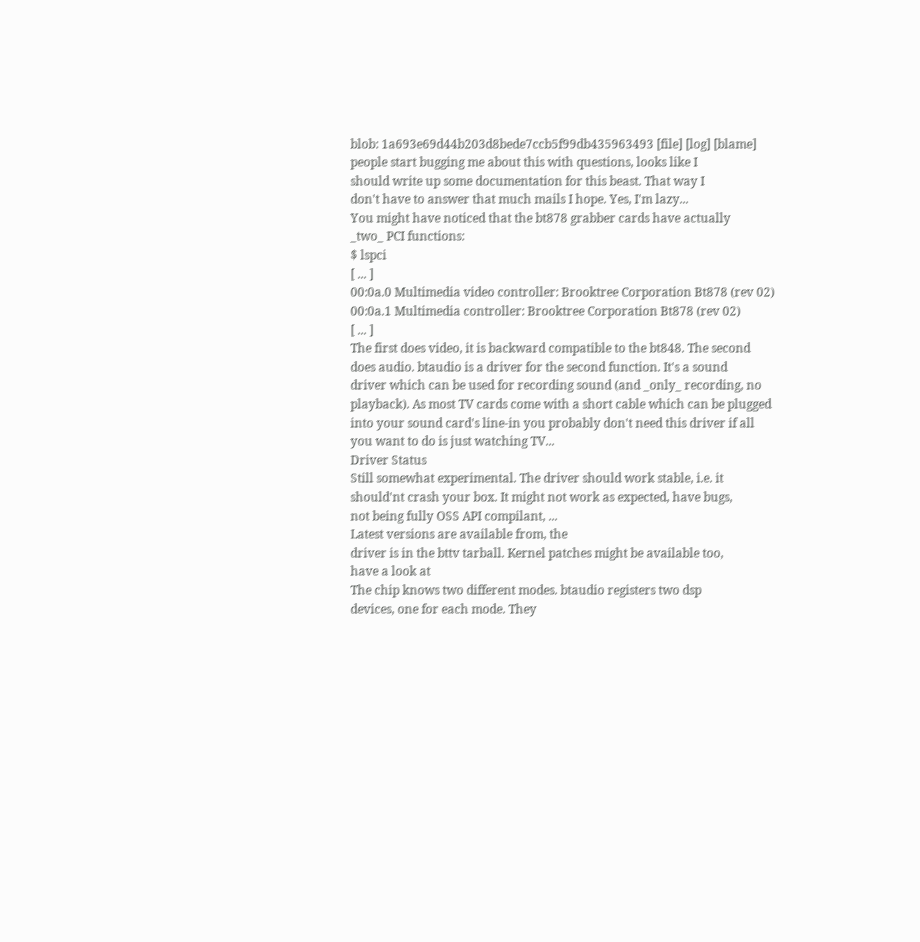blob: 1a693e69d44b203d8bede7ccb5f99db435963493 [file] [log] [blame]
people start bugging me about this with questions, looks like I
should write up some documentation for this beast. That way I
don't have to answer that much mails I hope. Yes, I'm lazy...
You might have noticed that the bt878 grabber cards have actually
_two_ PCI functions:
$ lspci
[ ... ]
00:0a.0 Multimedia video controller: Brooktree Corporation Bt878 (rev 02)
00:0a.1 Multimedia controller: Brooktree Corporation Bt878 (rev 02)
[ ... ]
The first does video, it is backward compatible to the bt848. The second
does audio. btaudio is a driver for the second function. It's a sound
driver which can be used for recording sound (and _only_ recording, no
playback). As most TV cards come with a short cable which can be plugged
into your sound card's line-in you probably don't need this driver if all
you want to do is just watching TV...
Driver Status
Still somewhat experimental. The driver should work stable, i.e. it
should'nt crash your box. It might not work as expected, have bugs,
not being fully OSS API compilant, ...
Latest versions are available from, the
driver is in the bttv tarball. Kernel patches might be available too,
have a look at
The chip knows two different modes. btaudio registers two dsp
devices, one for each mode. They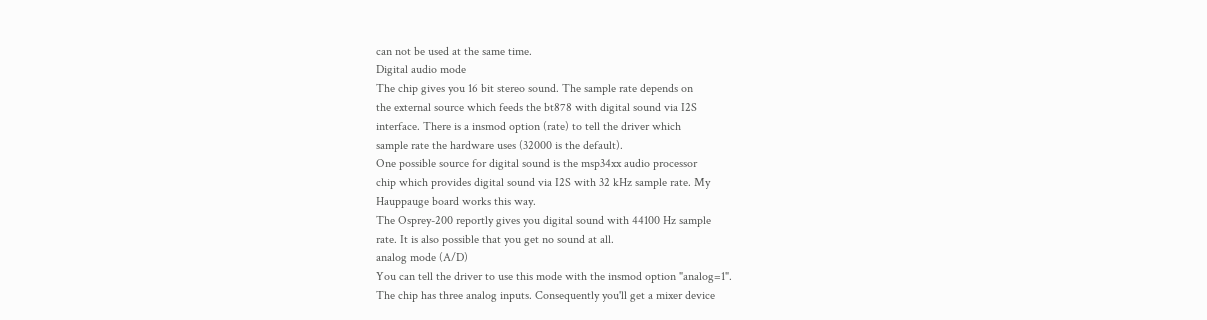can not be used at the same time.
Digital audio mode
The chip gives you 16 bit stereo sound. The sample rate depends on
the external source which feeds the bt878 with digital sound via I2S
interface. There is a insmod option (rate) to tell the driver which
sample rate the hardware uses (32000 is the default).
One possible source for digital sound is the msp34xx audio processor
chip which provides digital sound via I2S with 32 kHz sample rate. My
Hauppauge board works this way.
The Osprey-200 reportly gives you digital sound with 44100 Hz sample
rate. It is also possible that you get no sound at all.
analog mode (A/D)
You can tell the driver to use this mode with the insmod option "analog=1".
The chip has three analog inputs. Consequently you'll get a mixer device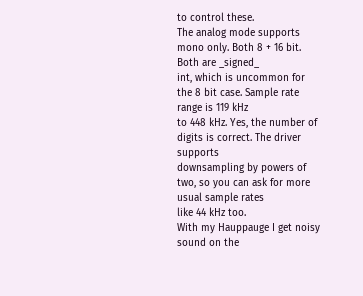to control these.
The analog mode supports mono only. Both 8 + 16 bit. Both are _signed_
int, which is uncommon for the 8 bit case. Sample rate range is 119 kHz
to 448 kHz. Yes, the number of digits is correct. The driver supports
downsampling by powers of two, so you can ask for more usual sample rates
like 44 kHz too.
With my Hauppauge I get noisy sound on the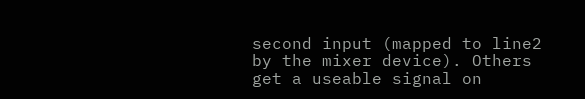second input (mapped to line2
by the mixer device). Others get a useable signal on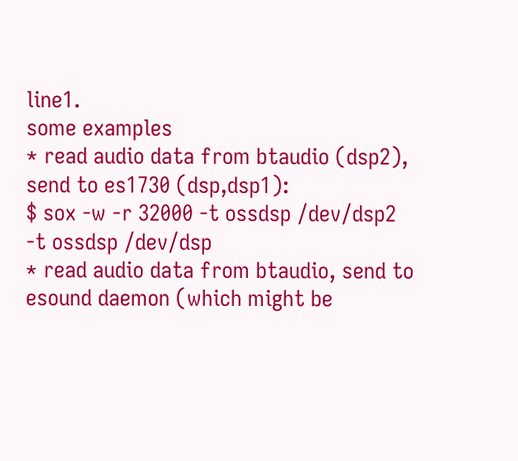line1.
some examples
* read audio data from btaudio (dsp2), send to es1730 (dsp,dsp1):
$ sox -w -r 32000 -t ossdsp /dev/dsp2 -t ossdsp /dev/dsp
* read audio data from btaudio, send to esound daemon (which might be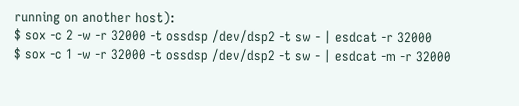running on another host):
$ sox -c 2 -w -r 32000 -t ossdsp /dev/dsp2 -t sw - | esdcat -r 32000
$ sox -c 1 -w -r 32000 -t ossdsp /dev/dsp2 -t sw - | esdcat -m -r 32000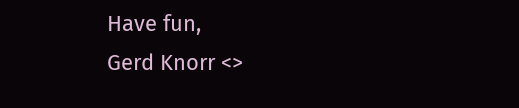Have fun,
Gerd Knorr <>